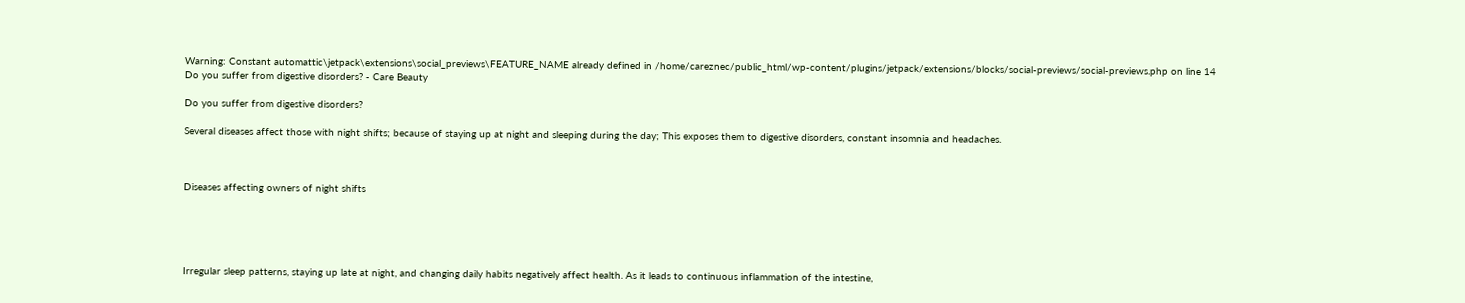Warning: Constant automattic\jetpack\extensions\social_previews\FEATURE_NAME already defined in /home/careznec/public_html/wp-content/plugins/jetpack/extensions/blocks/social-previews/social-previews.php on line 14
Do you suffer from digestive disorders? - Care Beauty

Do you suffer from digestive disorders?

Several diseases affect those with night shifts; because of staying up at night and sleeping during the day; This exposes them to digestive disorders, constant insomnia and headaches.



Diseases affecting owners of night shifts





Irregular sleep patterns, staying up late at night, and changing daily habits negatively affect health. As it leads to continuous inflammation of the intestine,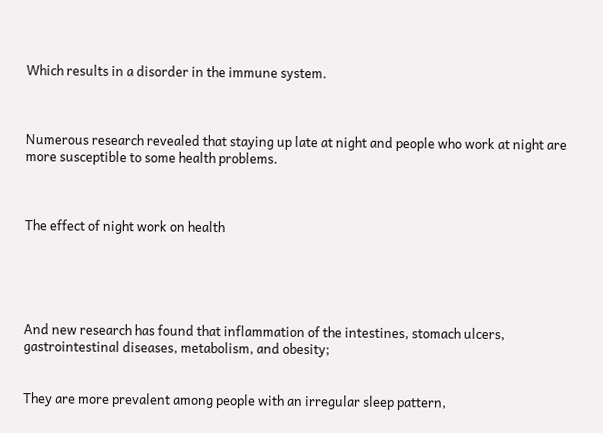Which results in a disorder in the immune system.



Numerous research revealed that staying up late at night and people who work at night are more susceptible to some health problems.



The effect of night work on health





And new research has found that inflammation of the intestines, stomach ulcers, gastrointestinal diseases, metabolism, and obesity;


They are more prevalent among people with an irregular sleep pattern,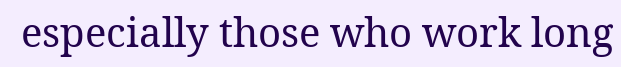especially those who work long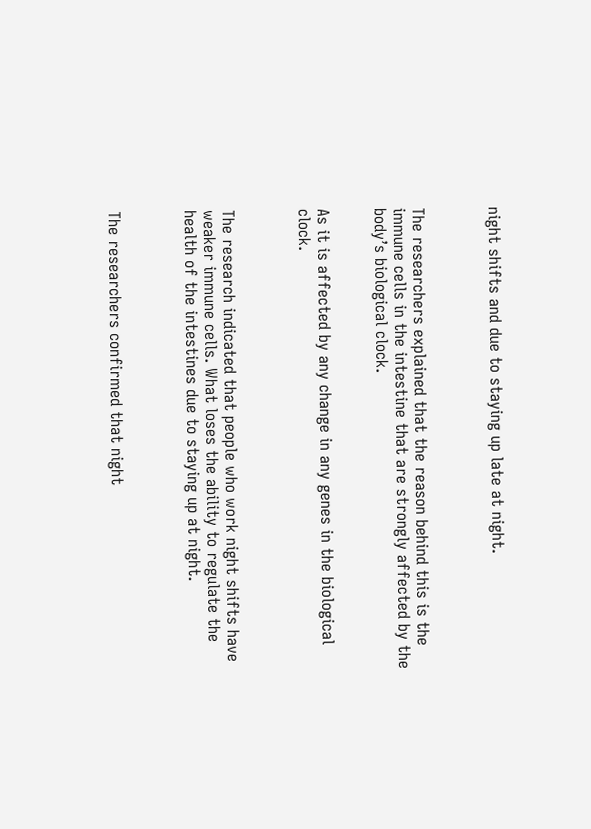night shifts and due to staying up late at night.



The researchers explained that the reason behind this is the immune cells in the intestine that are strongly affected by the body’s biological clock.


As it is affected by any change in any genes in the biological clock.



The research indicated that people who work night shifts have weaker immune cells. What loses the ability to regulate the health of the intestines due to staying up at night.



The researchers confirmed that night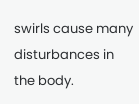swirls cause many disturbances in the body.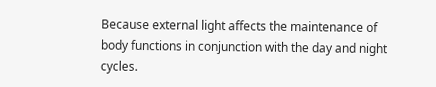Because external light affects the maintenance of body functions in conjunction with the day and night cycles.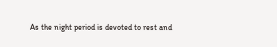As the night period is devoted to rest and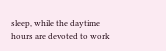sleep, while the daytime hours are devoted to work